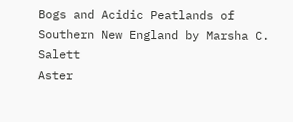Bogs and Acidic Peatlands of Southern New England by Marsha C. Salett
Aster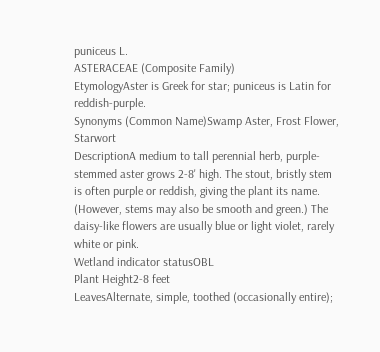puniceus L.
ASTERACEAE (Composite Family)
EtymologyAster is Greek for star; puniceus is Latin for reddish-purple.
Synonyms (Common Name)Swamp Aster, Frost Flower, Starwort
DescriptionA medium to tall perennial herb, purple-stemmed aster grows 2-8' high. The stout, bristly stem is often purple or reddish, giving the plant its name. (However, stems may also be smooth and green.) The daisy-like flowers are usually blue or light violet, rarely white or pink.
Wetland indicator statusOBL
Plant Height2-8 feet
LeavesAlternate, simple, toothed (occasionally entire);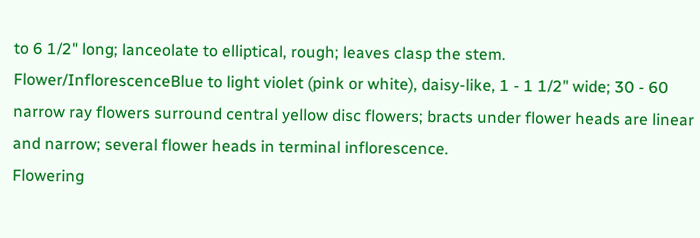to 6 1/2" long; lanceolate to elliptical, rough; leaves clasp the stem.
Flower/InflorescenceBlue to light violet (pink or white), daisy-like, 1 - 1 1/2" wide; 30 - 60 narrow ray flowers surround central yellow disc flowers; bracts under flower heads are linear and narrow; several flower heads in terminal inflorescence.
Flowering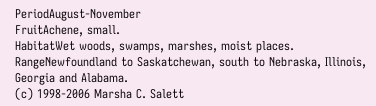PeriodAugust-November
FruitAchene, small.
HabitatWet woods, swamps, marshes, moist places.
RangeNewfoundland to Saskatchewan, south to Nebraska, Illinois, Georgia and Alabama.
(c) 1998-2006 Marsha C. Salett